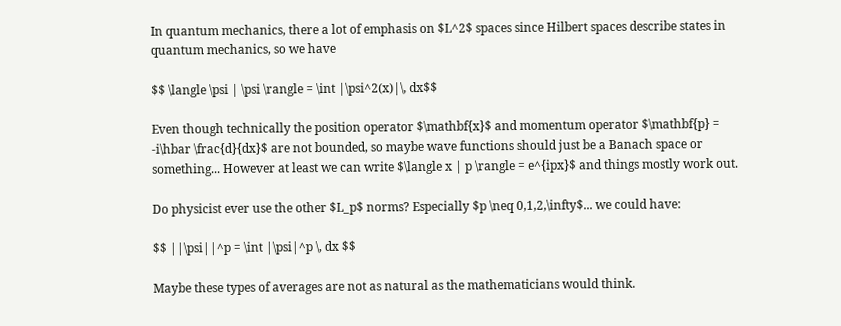In quantum mechanics, there a lot of emphasis on $L^2$ spaces since Hilbert spaces describe states in quantum mechanics, so we have

$$ \langle \psi | \psi \rangle = \int |\psi^2(x)|\, dx$$

Even though technically the position operator $\mathbf{x}$ and momentum operator $\mathbf{p} = -i\hbar \frac{d}{dx}$ are not bounded, so maybe wave functions should just be a Banach space or something... However at least we can write $\langle x | p \rangle = e^{ipx}$ and things mostly work out.

Do physicist ever use the other $L_p$ norms? Especially $p \neq 0,1,2,\infty$... we could have:

$$ ||\psi||^p = \int |\psi|^p \, dx $$

Maybe these types of averages are not as natural as the mathematicians would think.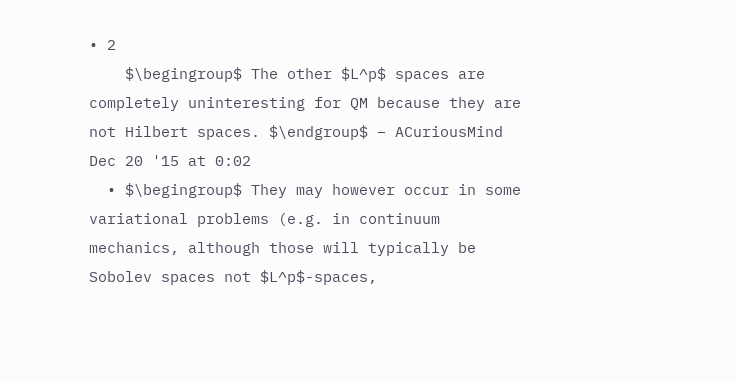• 2
    $\begingroup$ The other $L^p$ spaces are completely uninteresting for QM because they are not Hilbert spaces. $\endgroup$ – ACuriousMind Dec 20 '15 at 0:02
  • $\begingroup$ They may however occur in some variational problems (e.g. in continuum mechanics, although those will typically be Sobolev spaces not $L^p$-spaces,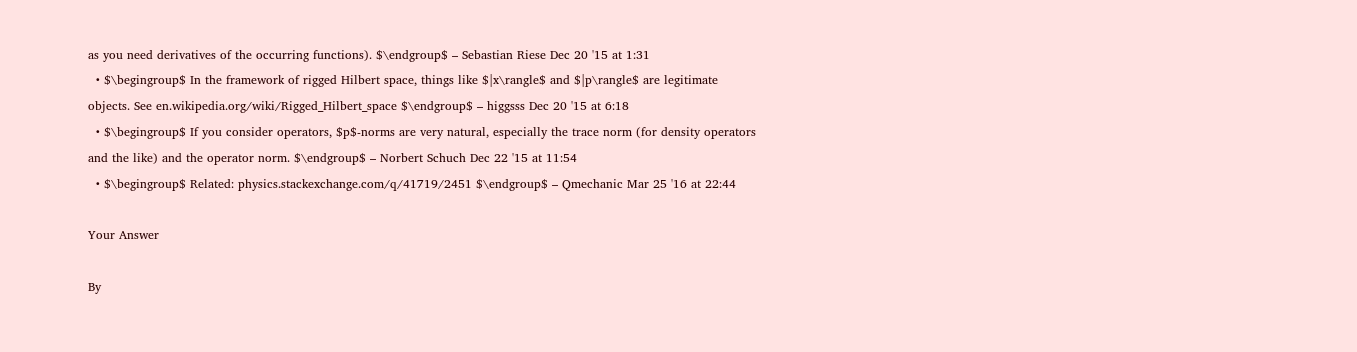as you need derivatives of the occurring functions). $\endgroup$ – Sebastian Riese Dec 20 '15 at 1:31
  • $\begingroup$ In the framework of rigged Hilbert space, things like $|x\rangle$ and $|p\rangle$ are legitimate objects. See en.wikipedia.org/wiki/Rigged_Hilbert_space $\endgroup$ – higgsss Dec 20 '15 at 6:18
  • $\begingroup$ If you consider operators, $p$-norms are very natural, especially the trace norm (for density operators and the like) and the operator norm. $\endgroup$ – Norbert Schuch Dec 22 '15 at 11:54
  • $\begingroup$ Related: physics.stackexchange.com/q/41719/2451 $\endgroup$ – Qmechanic Mar 25 '16 at 22:44

Your Answer

By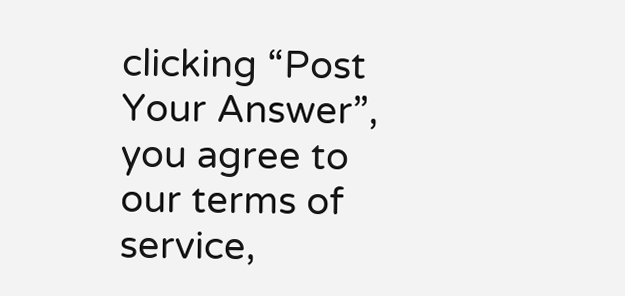clicking “Post Your Answer”, you agree to our terms of service,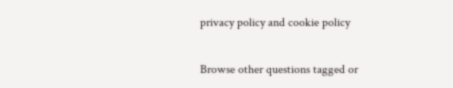privacy policy and cookie policy

Browse other questions tagged or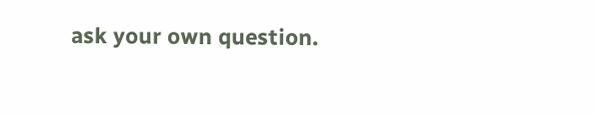ask your own question.